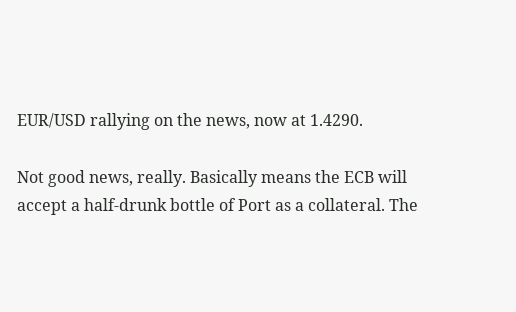EUR/USD rallying on the news, now at 1.4290.

Not good news, really. Basically means the ECB will accept a half-drunk bottle of Port as a collateral. The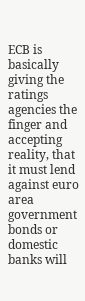ECB is basically giving the ratings agencies the finger and accepting reality, that it must lend against euro area government bonds or domestic banks will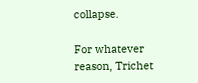collapse.

For whatever reason, Trichet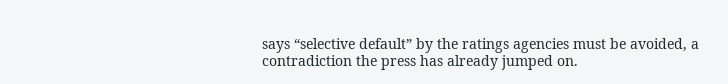says “selective default” by the ratings agencies must be avoided, a contradiction the press has already jumped on.